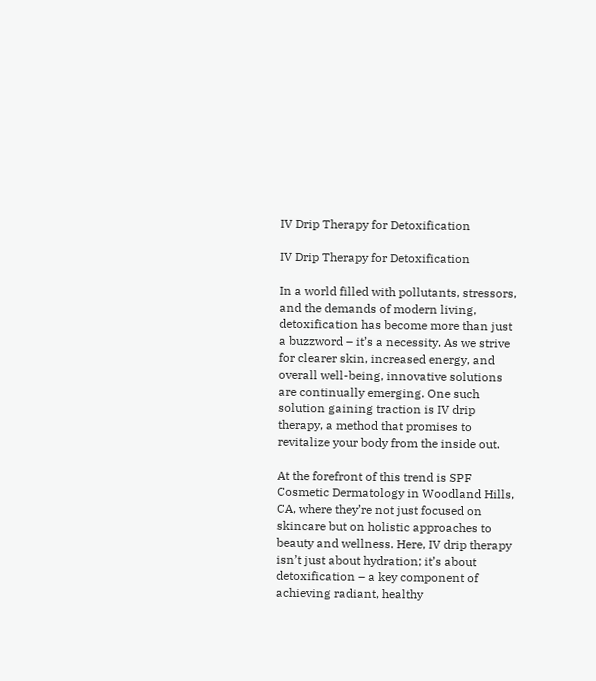IV Drip Therapy for Detoxification

IV Drip Therapy for Detoxification

In a world filled with pollutants, stressors, and the demands of modern living, detoxification has become more than just a buzzword – it’s a necessity. As we strive for clearer skin, increased energy, and overall well-being, innovative solutions are continually emerging. One such solution gaining traction is IV drip therapy, a method that promises to revitalize your body from the inside out.

At the forefront of this trend is SPF Cosmetic Dermatology in Woodland Hills, CA, where they’re not just focused on skincare but on holistic approaches to beauty and wellness. Here, IV drip therapy isn’t just about hydration; it’s about detoxification – a key component of achieving radiant, healthy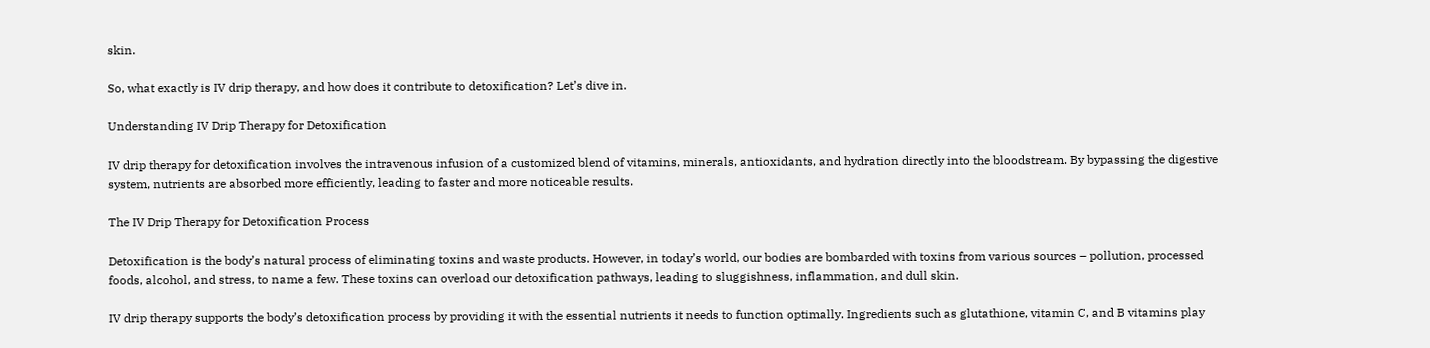skin.

So, what exactly is IV drip therapy, and how does it contribute to detoxification? Let’s dive in.

Understanding IV Drip Therapy for Detoxification

IV drip therapy for detoxification involves the intravenous infusion of a customized blend of vitamins, minerals, antioxidants, and hydration directly into the bloodstream. By bypassing the digestive system, nutrients are absorbed more efficiently, leading to faster and more noticeable results.

The IV Drip Therapy for Detoxification Process

Detoxification is the body’s natural process of eliminating toxins and waste products. However, in today’s world, our bodies are bombarded with toxins from various sources – pollution, processed foods, alcohol, and stress, to name a few. These toxins can overload our detoxification pathways, leading to sluggishness, inflammation, and dull skin.

IV drip therapy supports the body’s detoxification process by providing it with the essential nutrients it needs to function optimally. Ingredients such as glutathione, vitamin C, and B vitamins play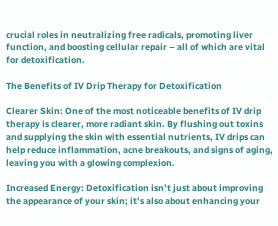crucial roles in neutralizing free radicals, promoting liver function, and boosting cellular repair – all of which are vital for detoxification.

The Benefits of IV Drip Therapy for Detoxification

Clearer Skin: One of the most noticeable benefits of IV drip therapy is clearer, more radiant skin. By flushing out toxins and supplying the skin with essential nutrients, IV drips can help reduce inflammation, acne breakouts, and signs of aging, leaving you with a glowing complexion.

Increased Energy: Detoxification isn’t just about improving the appearance of your skin; it’s also about enhancing your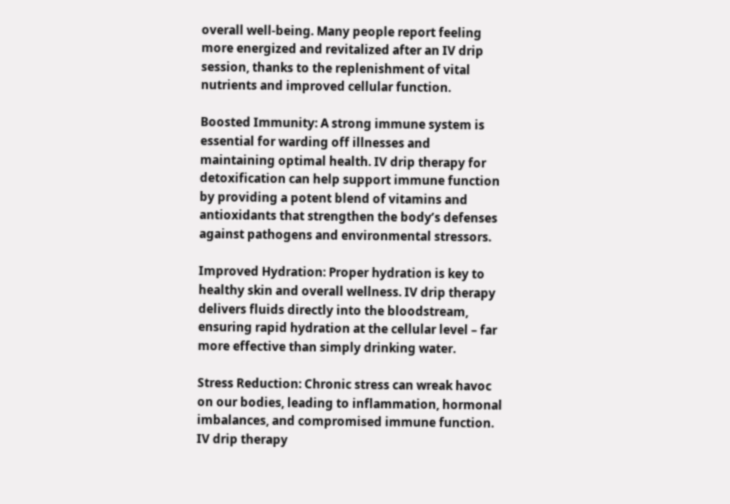overall well-being. Many people report feeling more energized and revitalized after an IV drip session, thanks to the replenishment of vital nutrients and improved cellular function.

Boosted Immunity: A strong immune system is essential for warding off illnesses and maintaining optimal health. IV drip therapy for detoxification can help support immune function by providing a potent blend of vitamins and antioxidants that strengthen the body’s defenses against pathogens and environmental stressors.

Improved Hydration: Proper hydration is key to healthy skin and overall wellness. IV drip therapy delivers fluids directly into the bloodstream, ensuring rapid hydration at the cellular level – far more effective than simply drinking water.

Stress Reduction: Chronic stress can wreak havoc on our bodies, leading to inflammation, hormonal imbalances, and compromised immune function. IV drip therapy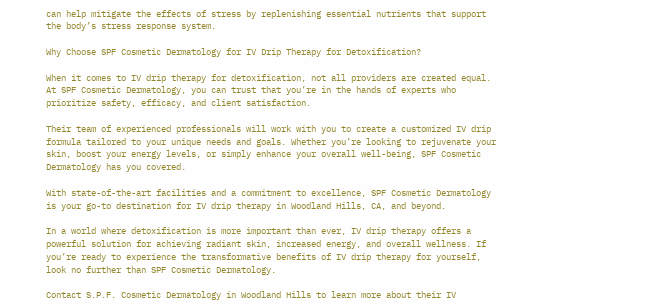can help mitigate the effects of stress by replenishing essential nutrients that support the body’s stress response system.

Why Choose SPF Cosmetic Dermatology for IV Drip Therapy for Detoxification?

When it comes to IV drip therapy for detoxification, not all providers are created equal. At SPF Cosmetic Dermatology, you can trust that you’re in the hands of experts who prioritize safety, efficacy, and client satisfaction.

Their team of experienced professionals will work with you to create a customized IV drip formula tailored to your unique needs and goals. Whether you’re looking to rejuvenate your skin, boost your energy levels, or simply enhance your overall well-being, SPF Cosmetic Dermatology has you covered.

With state-of-the-art facilities and a commitment to excellence, SPF Cosmetic Dermatology is your go-to destination for IV drip therapy in Woodland Hills, CA, and beyond.

In a world where detoxification is more important than ever, IV drip therapy offers a powerful solution for achieving radiant skin, increased energy, and overall wellness. If you’re ready to experience the transformative benefits of IV drip therapy for yourself, look no further than SPF Cosmetic Dermatology.

Contact S.P.F. Cosmetic Dermatology in Woodland Hills to learn more about their IV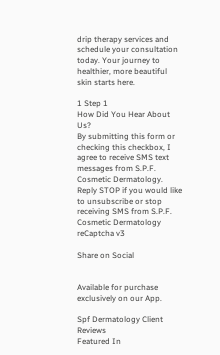drip therapy services and schedule your consultation today. Your journey to healthier, more beautiful skin starts here.

1 Step 1
How Did You Hear About Us?
By submitting this form or checking this checkbox, I agree to receive SMS text messages from S.P.F. Cosmetic Dermatology. Reply STOP if you would like to unsubscribe or stop receiving SMS from S.P.F. Cosmetic Dermatology
reCaptcha v3

Share on Social


Available for purchase exclusively on our App.

Spf Dermatology Client Reviews
Featured In